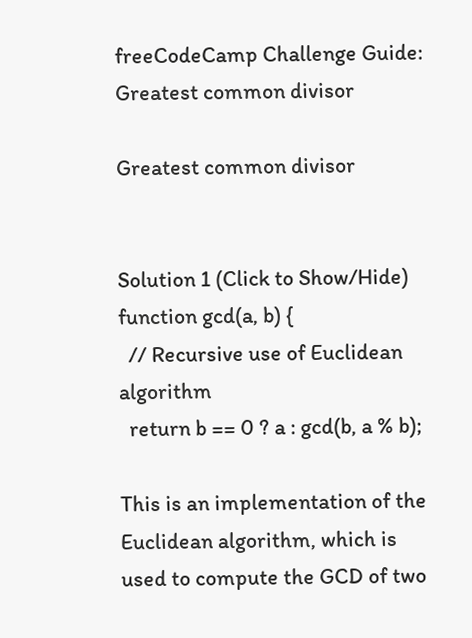freeCodeCamp Challenge Guide: Greatest common divisor

Greatest common divisor


Solution 1 (Click to Show/Hide)
function gcd(a, b) {
  // Recursive use of Euclidean algorithm
  return b == 0 ? a : gcd(b, a % b);

This is an implementation of the Euclidean algorithm, which is used to compute the GCD of two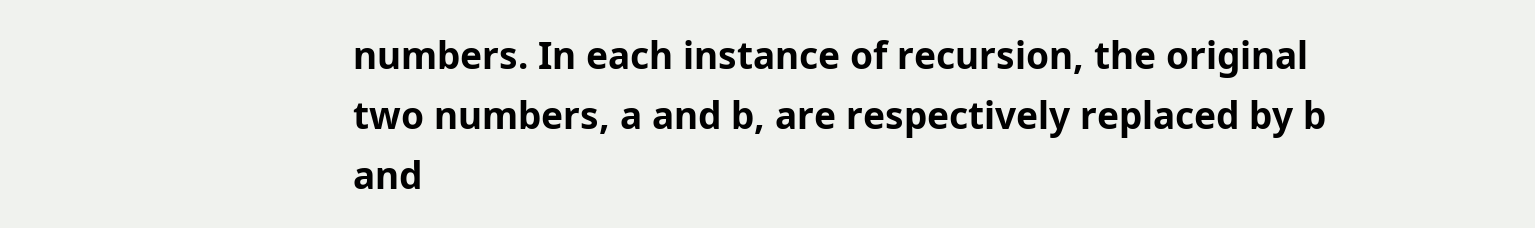numbers. In each instance of recursion, the original two numbers, a and b, are respectively replaced by b and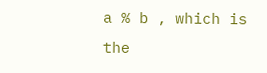a % b , which is the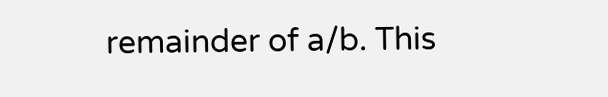remainder of a/b. This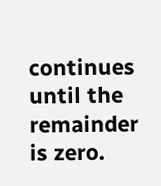continues until the remainder is zero.